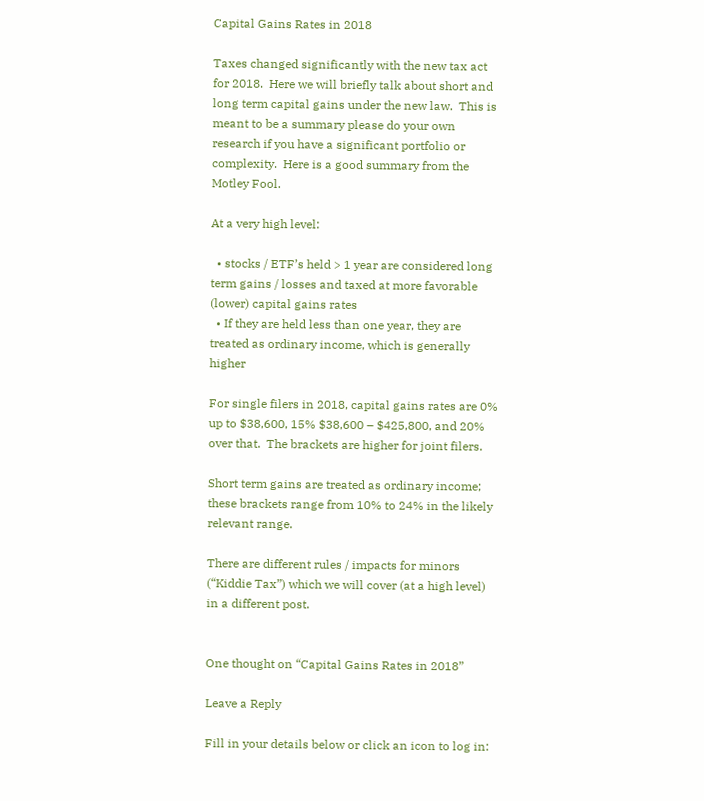Capital Gains Rates in 2018

Taxes changed significantly with the new tax act for 2018.  Here we will briefly talk about short and long term capital gains under the new law.  This is meant to be a summary please do your own research if you have a significant portfolio or complexity.  Here is a good summary from the Motley Fool.

At a very high level:

  • stocks / ETF’s held > 1 year are considered long term gains / losses and taxed at more favorable (lower) capital gains rates
  • If they are held less than one year, they are treated as ordinary income, which is generally higher

For single filers in 2018, capital gains rates are 0% up to $38,600, 15% $38,600 – $425,800, and 20% over that.  The brackets are higher for joint filers.

Short term gains are treated as ordinary income; these brackets range from 10% to 24% in the likely relevant range.

There are different rules / impacts for minors (“Kiddie Tax”) which we will cover (at a high level) in a different post.


One thought on “Capital Gains Rates in 2018”

Leave a Reply

Fill in your details below or click an icon to log in: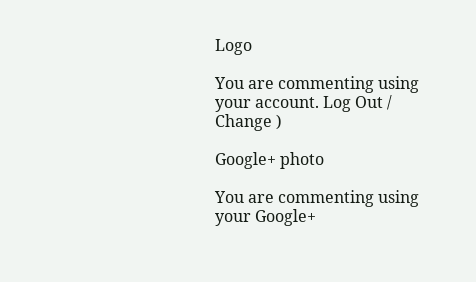Logo

You are commenting using your account. Log Out /  Change )

Google+ photo

You are commenting using your Google+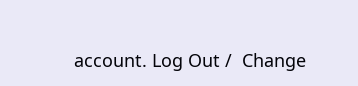account. Log Out /  Change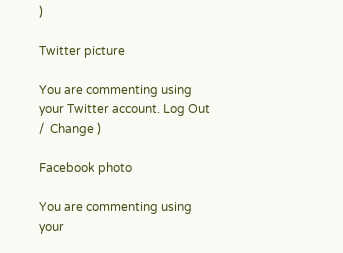)

Twitter picture

You are commenting using your Twitter account. Log Out /  Change )

Facebook photo

You are commenting using your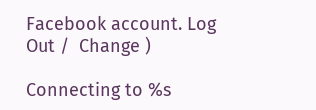Facebook account. Log Out /  Change )

Connecting to %s